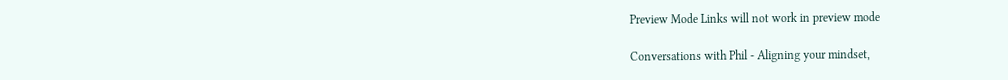Preview Mode Links will not work in preview mode

Conversations with Phil - Aligning your mindset,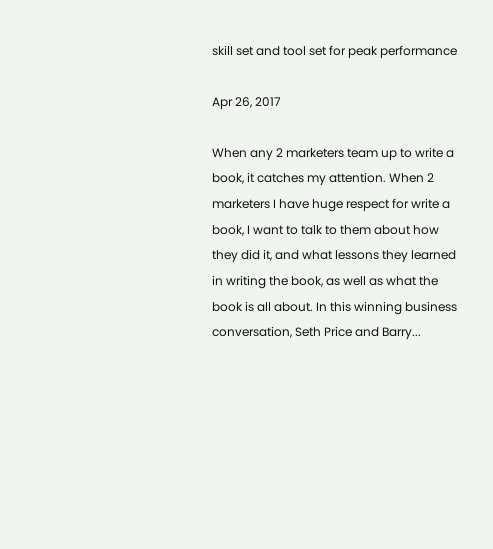skill set and tool set for peak performance

Apr 26, 2017

When any 2 marketers team up to write a book, it catches my attention. When 2 marketers I have huge respect for write a book, I want to talk to them about how they did it, and what lessons they learned in writing the book, as well as what the book is all about. In this winning business conversation, Seth Price and Barry...